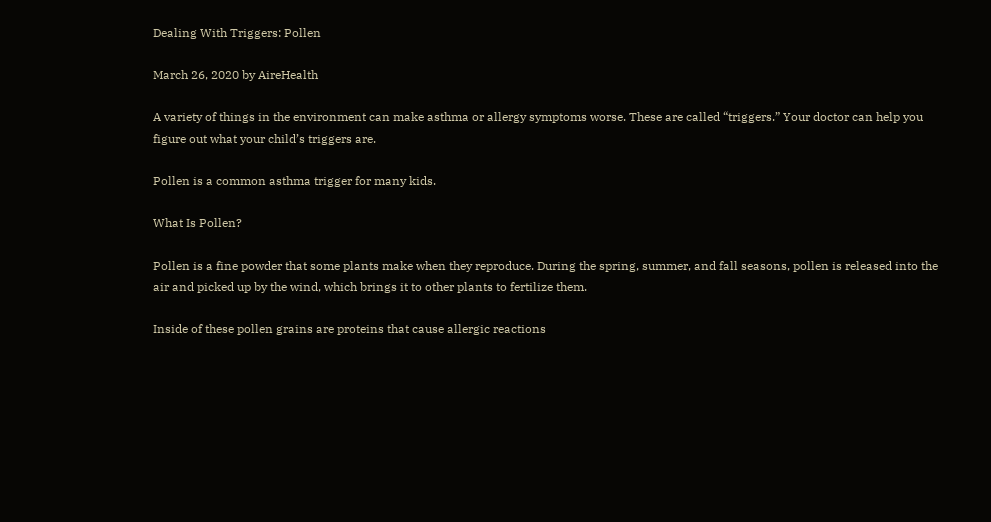Dealing With Triggers: Pollen

March 26, 2020 by AireHealth

A variety of things in the environment can make asthma or allergy symptoms worse. These are called “triggers.” Your doctor can help you figure out what your child’s triggers are.

Pollen is a common asthma trigger for many kids.

What Is Pollen?

Pollen is a fine powder that some plants make when they reproduce. During the spring, summer, and fall seasons, pollen is released into the air and picked up by the wind, which brings it to other plants to fertilize them.

Inside of these pollen grains are proteins that cause allergic reactions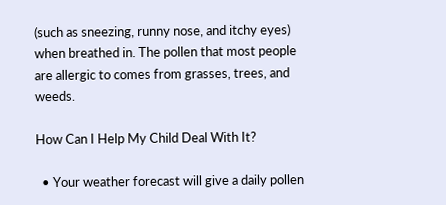(such as sneezing, runny nose, and itchy eyes) when breathed in. The pollen that most people are allergic to comes from grasses, trees, and weeds.

How Can I Help My Child Deal With It?

  • Your weather forecast will give a daily pollen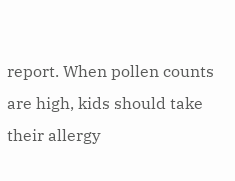report. When pollen counts are high, kids should take their allergy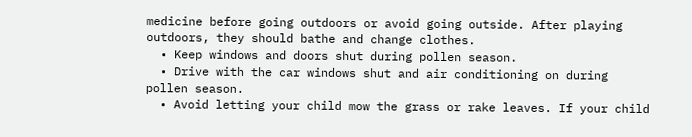medicine before going outdoors or avoid going outside. After playing outdoors, they should bathe and change clothes.
  • Keep windows and doors shut during pollen season.
  • Drive with the car windows shut and air conditioning on during pollen season.
  • Avoid letting your child mow the grass or rake leaves. If your child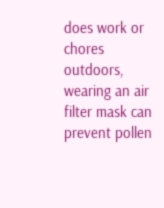does work or chores outdoors, wearing an air filter mask can prevent pollen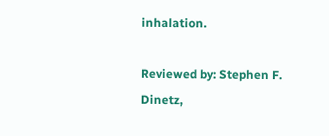inhalation.

Reviewed by: Stephen F. Dinetz,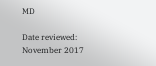MD

Date reviewed: November 2017